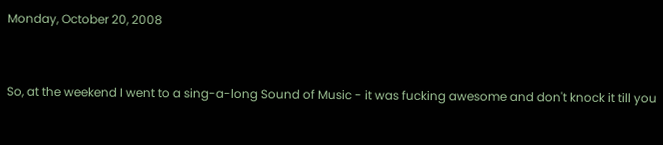Monday, October 20, 2008


So, at the weekend I went to a sing-a-long Sound of Music - it was fucking awesome and don't knock it till you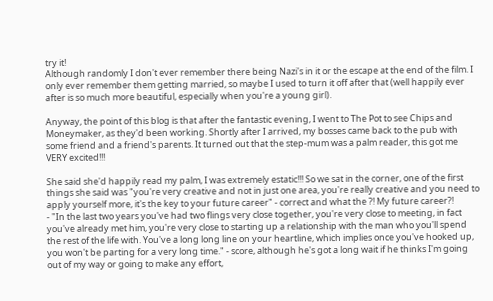try it!
Although randomly I don't ever remember there being Nazi's in it or the escape at the end of the film. I only ever remember them getting married, so maybe I used to turn it off after that (well happily ever after is so much more beautiful, especially when you're a young girl).

Anyway, the point of this blog is that after the fantastic evening, I went to The Pot to see Chips and Moneymaker, as they'd been working. Shortly after I arrived, my bosses came back to the pub with some friend and a friend's parents. It turned out that the step-mum was a palm reader, this got me VERY excited!!!

She said she'd happily read my palm, I was extremely estatic!!! So we sat in the corner, one of the first things she said was "you're very creative and not in just one area, you're really creative and you need to apply yourself more, it's the key to your future career" - correct and what the ?! My future career?!
- "In the last two years you've had two flings very close together, you're very close to meeting, in fact you've already met him, you're very close to starting up a relationship with the man who you'll spend the rest of the life with. You've a long long line on your heartline, which implies once you've hooked up, you won't be parting for a very long time." - score, although he's got a long wait if he thinks I'm going out of my way or going to make any effort,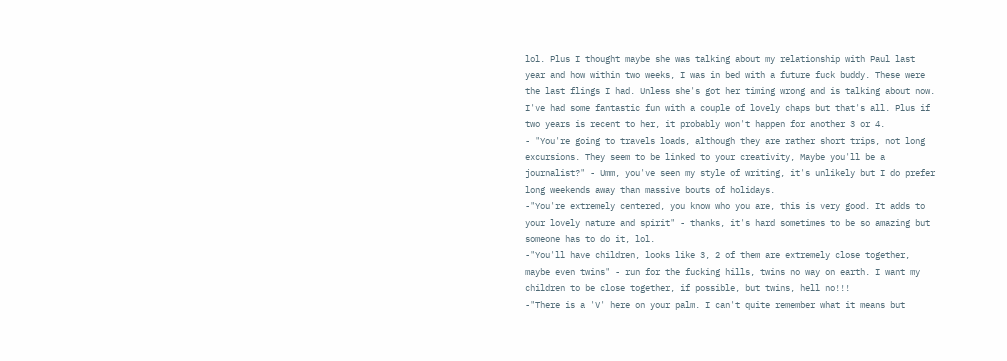lol. Plus I thought maybe she was talking about my relationship with Paul last year and how within two weeks, I was in bed with a future fuck buddy. These were the last flings I had. Unless she's got her timing wrong and is talking about now. I've had some fantastic fun with a couple of lovely chaps but that's all. Plus if two years is recent to her, it probably won't happen for another 3 or 4.
- "You're going to travels loads, although they are rather short trips, not long excursions. They seem to be linked to your creativity, Maybe you'll be a journalist?" - Umm, you've seen my style of writing, it's unlikely but I do prefer long weekends away than massive bouts of holidays.
-"You're extremely centered, you know who you are, this is very good. It adds to your lovely nature and spirit" - thanks, it's hard sometimes to be so amazing but someone has to do it, lol.
-"You'll have children, looks like 3, 2 of them are extremely close together, maybe even twins" - run for the fucking hills, twins no way on earth. I want my children to be close together, if possible, but twins, hell no!!!
-"There is a 'V' here on your palm. I can't quite remember what it means but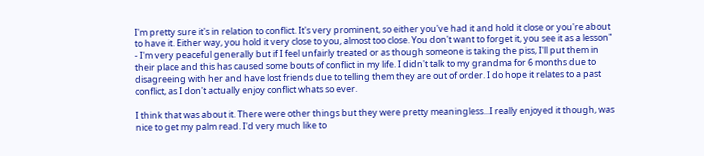I'm pretty sure it's in relation to conflict. It's very prominent, so either you've had it and hold it close or you're about to have it. Either way, you hold it very close to you, almost too close. You don't want to forget it, you see it as a lesson" - I'm very peaceful generally but if I feel unfairly treated or as though someone is taking the piss, I'll put them in their place and this has caused some bouts of conflict in my life. I didn't talk to my grandma for 6 months due to disagreeing with her and have lost friends due to telling them they are out of order. I do hope it relates to a past conflict, as I don't actually enjoy conflict whats so ever.

I think that was about it. There were other things but they were pretty meaningless...I really enjoyed it though, was nice to get my palm read. I'd very much like to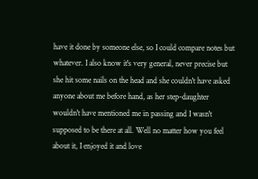have it done by someone else, so I could compare notes but whatever. I also know it's very general, never precise but she hit some nails on the head and she couldn't have asked anyone about me before hand, as her step-daughter wouldn't have mentioned me in passing and I wasn't supposed to be there at all. Well no matter how you feel about it, I enjoyed it and love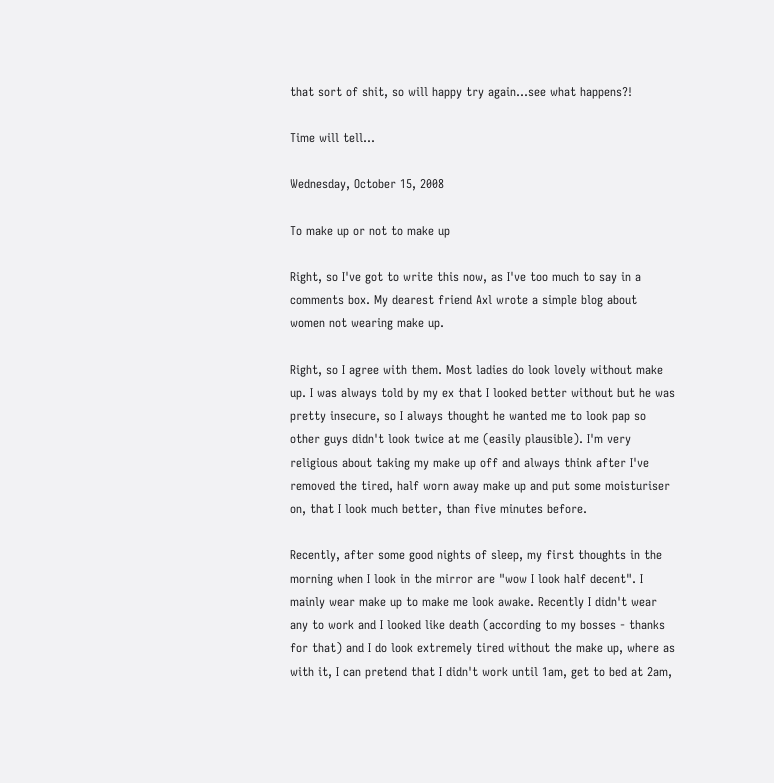that sort of shit, so will happy try again...see what happens?!

Time will tell...

Wednesday, October 15, 2008

To make up or not to make up

Right, so I've got to write this now, as I've too much to say in a comments box. My dearest friend Axl wrote a simple blog about women not wearing make up.

Right, so I agree with them. Most ladies do look lovely without make up. I was always told by my ex that I looked better without but he was pretty insecure, so I always thought he wanted me to look pap so other guys didn't look twice at me (easily plausible). I'm very religious about taking my make up off and always think after I've removed the tired, half worn away make up and put some moisturiser on, that I look much better, than five minutes before.

Recently, after some good nights of sleep, my first thoughts in the morning when I look in the mirror are "wow I look half decent". I mainly wear make up to make me look awake. Recently I didn't wear any to work and I looked like death (according to my bosses - thanks for that) and I do look extremely tired without the make up, where as with it, I can pretend that I didn't work until 1am, get to bed at 2am,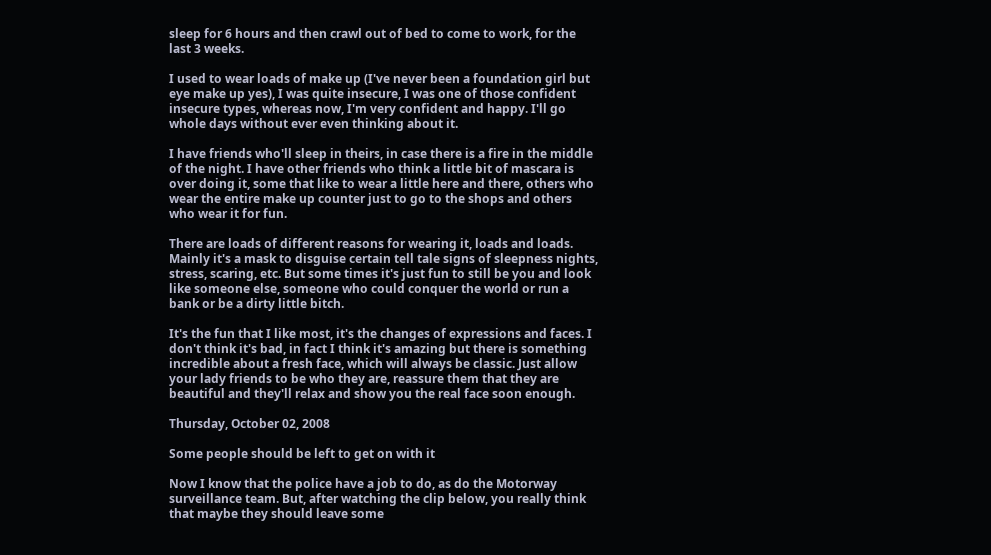sleep for 6 hours and then crawl out of bed to come to work, for the last 3 weeks.

I used to wear loads of make up (I've never been a foundation girl but eye make up yes), I was quite insecure, I was one of those confident insecure types, whereas now, I'm very confident and happy. I'll go whole days without ever even thinking about it.

I have friends who'll sleep in theirs, in case there is a fire in the middle of the night. I have other friends who think a little bit of mascara is over doing it, some that like to wear a little here and there, others who wear the entire make up counter just to go to the shops and others who wear it for fun.

There are loads of different reasons for wearing it, loads and loads. Mainly it's a mask to disguise certain tell tale signs of sleepness nights, stress, scaring, etc. But some times it's just fun to still be you and look like someone else, someone who could conquer the world or run a bank or be a dirty little bitch.

It's the fun that I like most, it's the changes of expressions and faces. I don't think it's bad, in fact I think it's amazing but there is something incredible about a fresh face, which will always be classic. Just allow your lady friends to be who they are, reassure them that they are beautiful and they'll relax and show you the real face soon enough.

Thursday, October 02, 2008

Some people should be left to get on with it

Now I know that the police have a job to do, as do the Motorway surveillance team. But, after watching the clip below, you really think that maybe they should leave some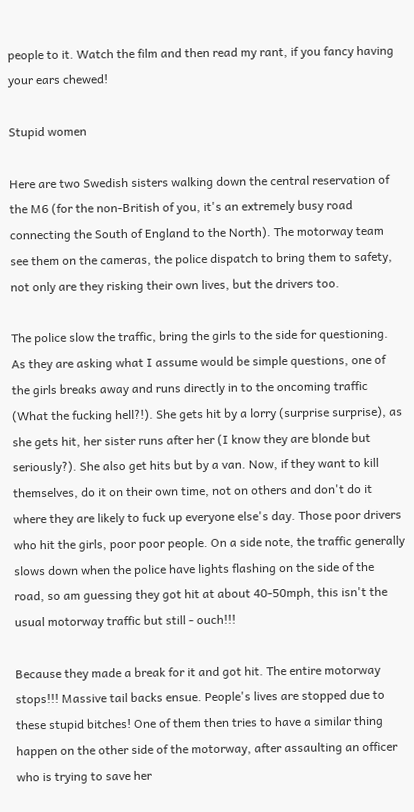people to it. Watch the film and then read my rant, if you fancy having your ears chewed!

Stupid women

Here are two Swedish sisters walking down the central reservation of the M6 (for the non-British of you, it's an extremely busy road connecting the South of England to the North). The motorway team see them on the cameras, the police dispatch to bring them to safety, not only are they risking their own lives, but the drivers too.

The police slow the traffic, bring the girls to the side for questioning. As they are asking what I assume would be simple questions, one of the girls breaks away and runs directly in to the oncoming traffic (What the fucking hell?!). She gets hit by a lorry (surprise surprise), as she gets hit, her sister runs after her (I know they are blonde but seriously?). She also get hits but by a van. Now, if they want to kill themselves, do it on their own time, not on others and don't do it where they are likely to fuck up everyone else's day. Those poor drivers who hit the girls, poor poor people. On a side note, the traffic generally slows down when the police have lights flashing on the side of the road, so am guessing they got hit at about 40-50mph, this isn't the usual motorway traffic but still - ouch!!!

Because they made a break for it and got hit. The entire motorway stops!!! Massive tail backs ensue. People's lives are stopped due to these stupid bitches! One of them then tries to have a similar thing happen on the other side of the motorway, after assaulting an officer who is trying to save her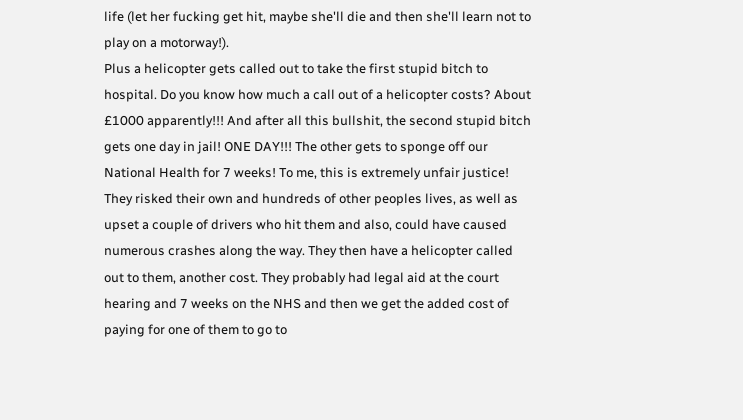life (let her fucking get hit, maybe she'll die and then she'll learn not to play on a motorway!).
Plus a helicopter gets called out to take the first stupid bitch to hospital. Do you know how much a call out of a helicopter costs? About £1000 apparently!!! And after all this bullshit, the second stupid bitch gets one day in jail! ONE DAY!!! The other gets to sponge off our National Health for 7 weeks! To me, this is extremely unfair justice! They risked their own and hundreds of other peoples lives, as well as upset a couple of drivers who hit them and also, could have caused numerous crashes along the way. They then have a helicopter called out to them, another cost. They probably had legal aid at the court hearing and 7 weeks on the NHS and then we get the added cost of paying for one of them to go to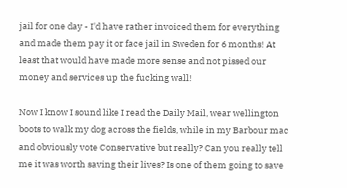jail for one day - I'd have rather invoiced them for everything and made them pay it or face jail in Sweden for 6 months! At least that would have made more sense and not pissed our money and services up the fucking wall!

Now I know I sound like I read the Daily Mail, wear wellington boots to walk my dog across the fields, while in my Barbour mac and obviously vote Conservative but really? Can you really tell me it was worth saving their lives? Is one of them going to save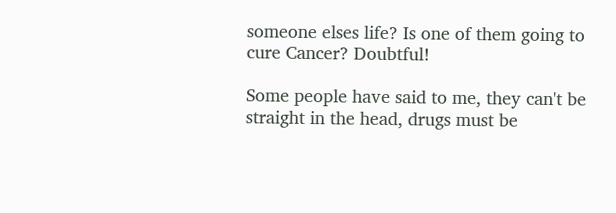someone elses life? Is one of them going to cure Cancer? Doubtful!

Some people have said to me, they can't be straight in the head, drugs must be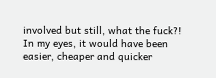involved but still, what the fuck?! In my eyes, it would have been easier, cheaper and quicker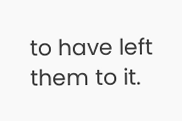to have left them to it.